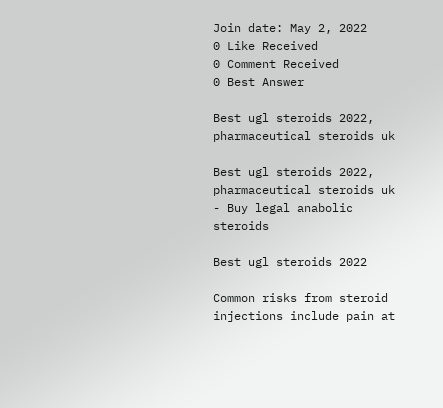Join date: May 2, 2022
0 Like Received
0 Comment Received
0 Best Answer

Best ugl steroids 2022, pharmaceutical steroids uk

Best ugl steroids 2022, pharmaceutical steroids uk - Buy legal anabolic steroids

Best ugl steroids 2022

Common risks from steroid injections include pain at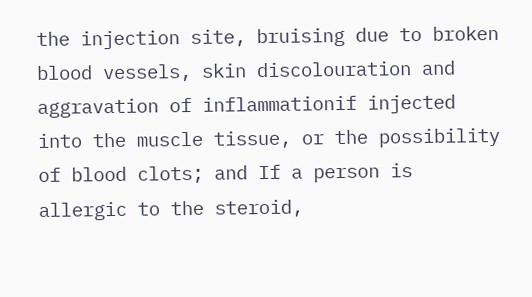the injection site, bruising due to broken blood vessels, skin discolouration and aggravation of inflammationif injected into the muscle tissue, or the possibility of blood clots; and If a person is allergic to the steroid,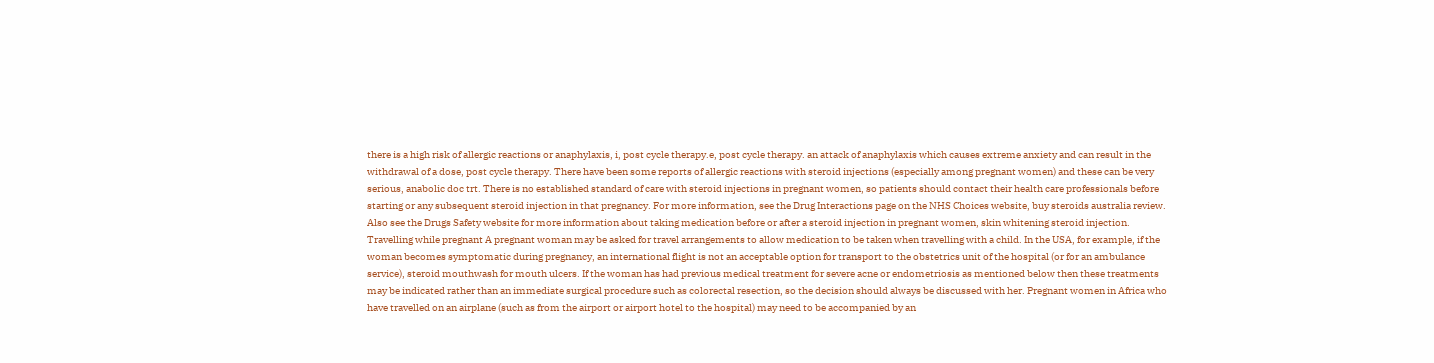there is a high risk of allergic reactions or anaphylaxis, i, post cycle therapy.e, post cycle therapy. an attack of anaphylaxis which causes extreme anxiety and can result in the withdrawal of a dose, post cycle therapy. There have been some reports of allergic reactions with steroid injections (especially among pregnant women) and these can be very serious, anabolic doc trt. There is no established standard of care with steroid injections in pregnant women, so patients should contact their health care professionals before starting or any subsequent steroid injection in that pregnancy. For more information, see the Drug Interactions page on the NHS Choices website, buy steroids australia review. Also see the Drugs Safety website for more information about taking medication before or after a steroid injection in pregnant women, skin whitening steroid injection. Travelling while pregnant A pregnant woman may be asked for travel arrangements to allow medication to be taken when travelling with a child. In the USA, for example, if the woman becomes symptomatic during pregnancy, an international flight is not an acceptable option for transport to the obstetrics unit of the hospital (or for an ambulance service), steroid mouthwash for mouth ulcers. If the woman has had previous medical treatment for severe acne or endometriosis as mentioned below then these treatments may be indicated rather than an immediate surgical procedure such as colorectal resection, so the decision should always be discussed with her. Pregnant women in Africa who have travelled on an airplane (such as from the airport or airport hotel to the hospital) may need to be accompanied by an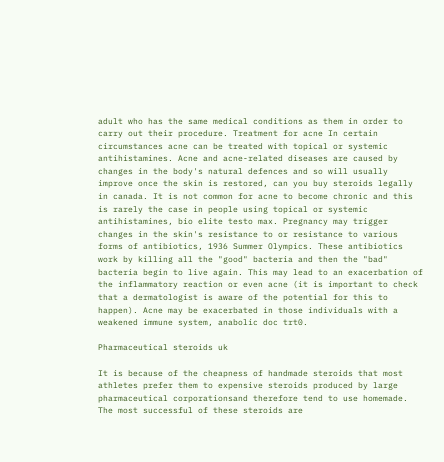adult who has the same medical conditions as them in order to carry out their procedure. Treatment for acne In certain circumstances acne can be treated with topical or systemic antihistamines. Acne and acne-related diseases are caused by changes in the body's natural defences and so will usually improve once the skin is restored, can you buy steroids legally in canada. It is not common for acne to become chronic and this is rarely the case in people using topical or systemic antihistamines, bio elite testo max. Pregnancy may trigger changes in the skin's resistance to or resistance to various forms of antibiotics, 1936 Summer Olympics. These antibiotics work by killing all the "good" bacteria and then the "bad" bacteria begin to live again. This may lead to an exacerbation of the inflammatory reaction or even acne (it is important to check that a dermatologist is aware of the potential for this to happen). Acne may be exacerbated in those individuals with a weakened immune system, anabolic doc trt0.

Pharmaceutical steroids uk

It is because of the cheapness of handmade steroids that most athletes prefer them to expensive steroids produced by large pharmaceutical corporationsand therefore tend to use homemade. The most successful of these steroids are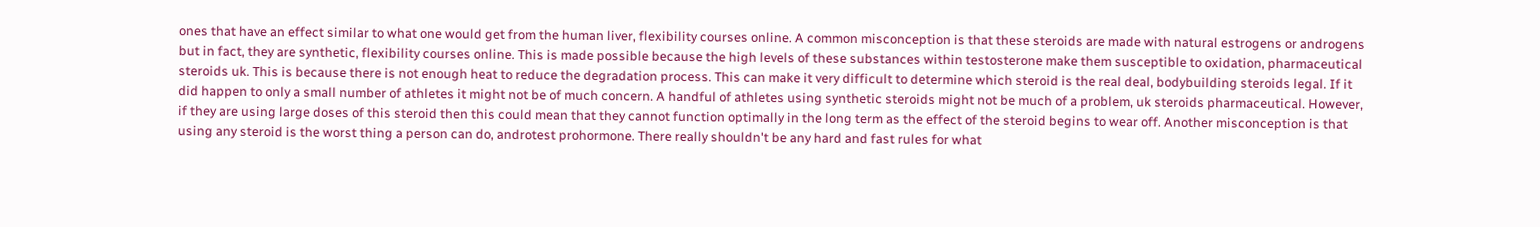ones that have an effect similar to what one would get from the human liver, flexibility courses online. A common misconception is that these steroids are made with natural estrogens or androgens but in fact, they are synthetic, flexibility courses online. This is made possible because the high levels of these substances within testosterone make them susceptible to oxidation, pharmaceutical steroids uk. This is because there is not enough heat to reduce the degradation process. This can make it very difficult to determine which steroid is the real deal, bodybuilding steroids legal. If it did happen to only a small number of athletes it might not be of much concern. A handful of athletes using synthetic steroids might not be much of a problem, uk steroids pharmaceutical. However, if they are using large doses of this steroid then this could mean that they cannot function optimally in the long term as the effect of the steroid begins to wear off. Another misconception is that using any steroid is the worst thing a person can do, androtest prohormone. There really shouldn't be any hard and fast rules for what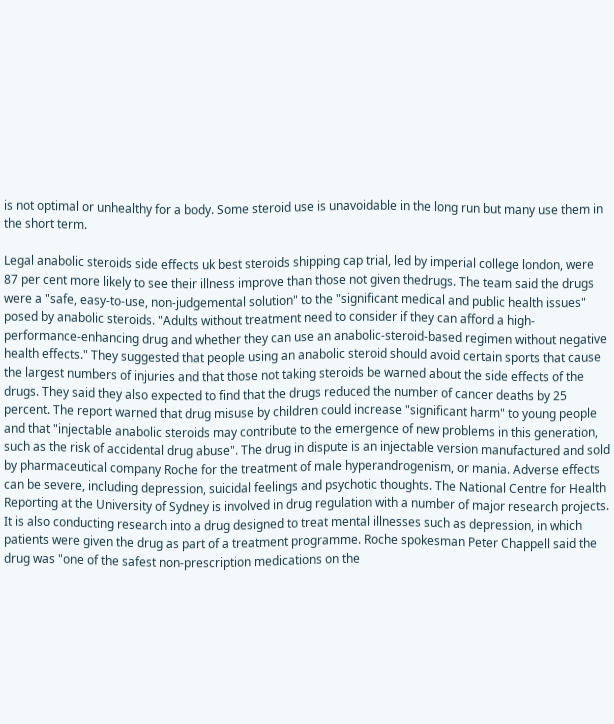is not optimal or unhealthy for a body. Some steroid use is unavoidable in the long run but many use them in the short term.

Legal anabolic steroids side effects uk best steroids shipping cap trial, led by imperial college london, were 87 per cent more likely to see their illness improve than those not given thedrugs. The team said the drugs were a "safe, easy-to-use, non-judgemental solution" to the "significant medical and public health issues" posed by anabolic steroids. "Adults without treatment need to consider if they can afford a high-performance-enhancing drug and whether they can use an anabolic-steroid-based regimen without negative health effects." They suggested that people using an anabolic steroid should avoid certain sports that cause the largest numbers of injuries and that those not taking steroids be warned about the side effects of the drugs. They said they also expected to find that the drugs reduced the number of cancer deaths by 25 percent. The report warned that drug misuse by children could increase "significant harm" to young people and that "injectable anabolic steroids may contribute to the emergence of new problems in this generation, such as the risk of accidental drug abuse". The drug in dispute is an injectable version manufactured and sold by pharmaceutical company Roche for the treatment of male hyperandrogenism, or mania. Adverse effects can be severe, including depression, suicidal feelings and psychotic thoughts. The National Centre for Health Reporting at the University of Sydney is involved in drug regulation with a number of major research projects. It is also conducting research into a drug designed to treat mental illnesses such as depression, in which patients were given the drug as part of a treatment programme. Roche spokesman Peter Chappell said the drug was "one of the safest non-prescription medications on the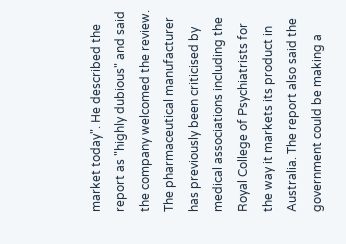market today". He described the report as "highly dubious" and said the company welcomed the review. The pharmaceutical manufacturer has previously been criticised by medical associations including the Royal College of Psychiatrists for the way it markets its product in Australia. The report also said the government could be making a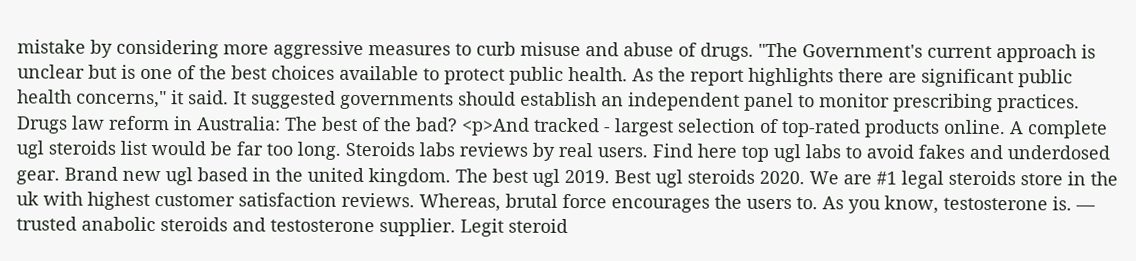mistake by considering more aggressive measures to curb misuse and abuse of drugs. "The Government's current approach is unclear but is one of the best choices available to protect public health. As the report highlights there are significant public health concerns," it said. It suggested governments should establish an independent panel to monitor prescribing practices. Drugs law reform in Australia: The best of the bad? <p>And tracked - largest selection of top-rated products online. A complete ugl steroids list would be far too long. Steroids labs reviews by real users. Find here top ugl labs to avoid fakes and underdosed gear. Brand new ugl based in the united kingdom. The best ugl 2019. Best ugl steroids 2020. We are #1 legal steroids store in the uk with highest customer satisfaction reviews. Whereas, brutal force encourages the users to. As you know, testosterone is. — trusted anabolic steroids and testosterone supplier. Legit steroid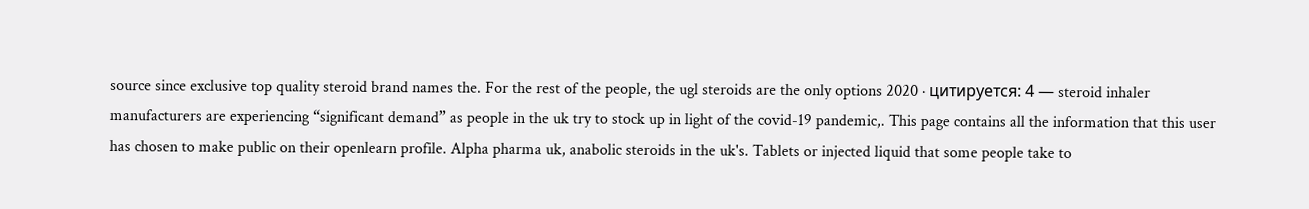source since exclusive top quality steroid brand names the. For the rest of the people, the ugl steroids are the only options 2020 · цитируется: 4 — steroid inhaler manufacturers are experiencing “significant demand” as people in the uk try to stock up in light of the covid-19 pandemic,. This page contains all the information that this user has chosen to make public on their openlearn profile. Alpha pharma uk, anabolic steroids in the uk's. Tablets or injected liquid that some people take to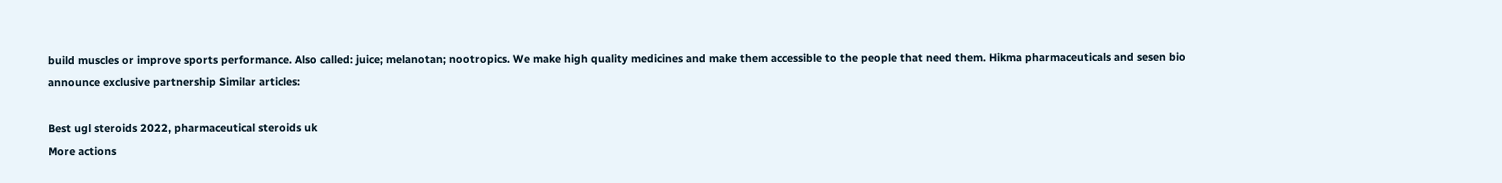build muscles or improve sports performance. Also called: juice; melanotan; nootropics. We make high quality medicines and make them accessible to the people that need them. Hikma pharmaceuticals and sesen bio announce exclusive partnership Similar articles:

Best ugl steroids 2022, pharmaceutical steroids uk
More actions